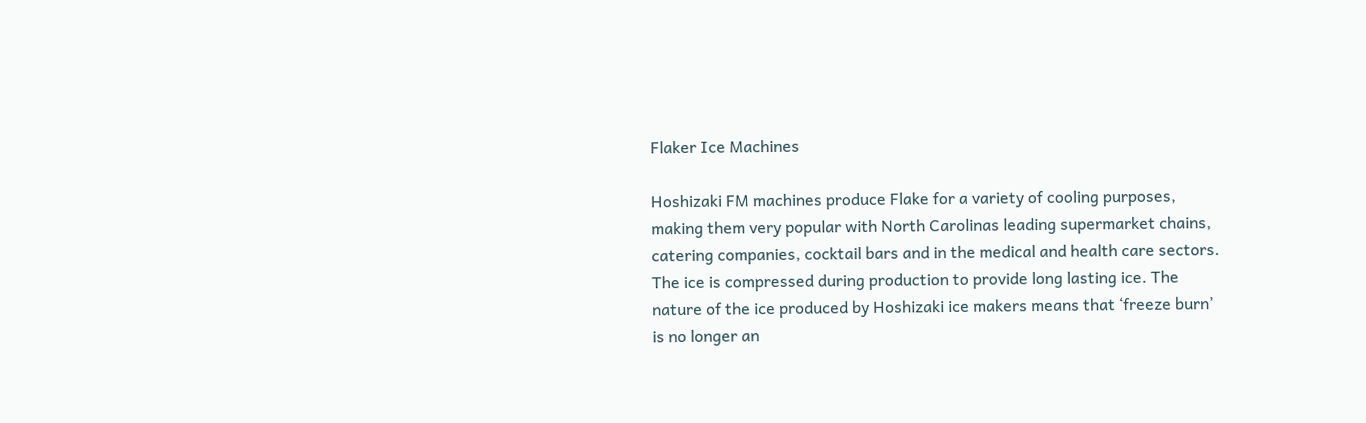Flaker Ice Machines

Hoshizaki FM machines produce Flake for a variety of cooling purposes, making them very popular with North Carolinas leading supermarket chains, catering companies, cocktail bars and in the medical and health care sectors. The ice is compressed during production to provide long lasting ice. The nature of the ice produced by Hoshizaki ice makers means that ‘freeze burn’ is no longer an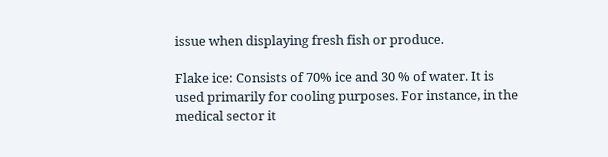issue when displaying fresh fish or produce.

Flake ice: Consists of 70% ice and 30 % of water. It is used primarily for cooling purposes. For instance, in the medical sector it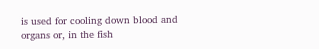is used for cooling down blood and organs or, in the fish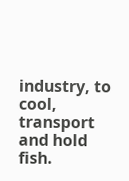industry, to cool, transport and hold fish.